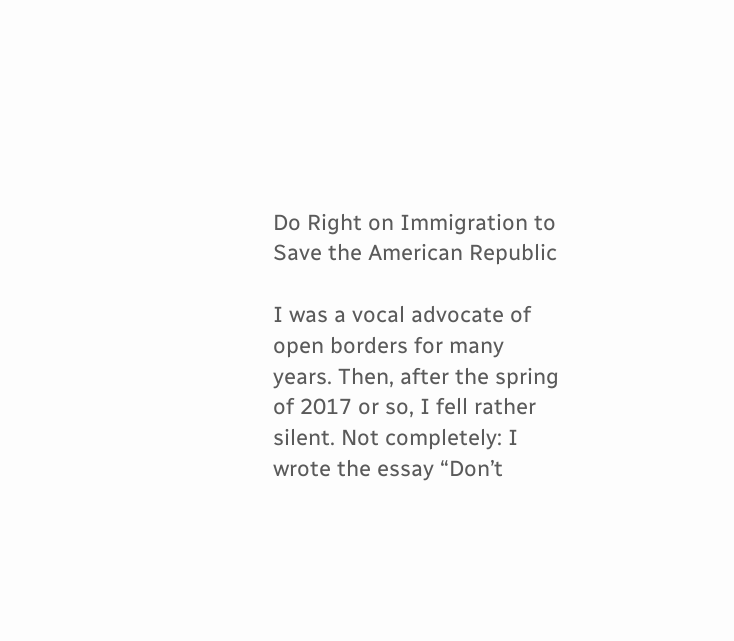Do Right on Immigration to Save the American Republic

I was a vocal advocate of open borders for many years. Then, after the spring of 2017 or so, I fell rather silent. Not completely: I wrote the essay “Don’t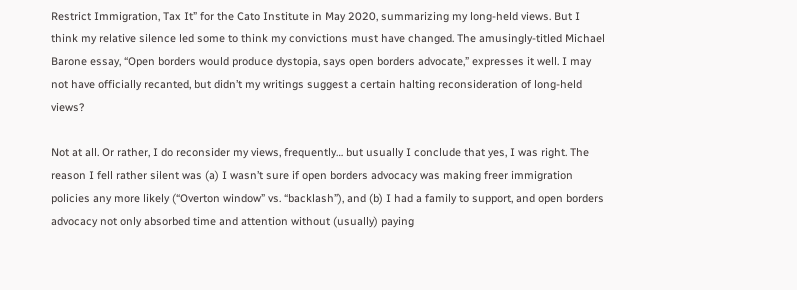Restrict Immigration, Tax It” for the Cato Institute in May 2020, summarizing my long-held views. But I think my relative silence led some to think my convictions must have changed. The amusingly-titled Michael Barone essay, “Open borders would produce dystopia, says open borders advocate,” expresses it well. I may not have officially recanted, but didn’t my writings suggest a certain halting reconsideration of long-held views?

Not at all. Or rather, I do reconsider my views, frequently… but usually I conclude that yes, I was right. The reason I fell rather silent was (a) I wasn’t sure if open borders advocacy was making freer immigration policies any more likely (“Overton window” vs. “backlash”), and (b) I had a family to support, and open borders advocacy not only absorbed time and attention without (usually) paying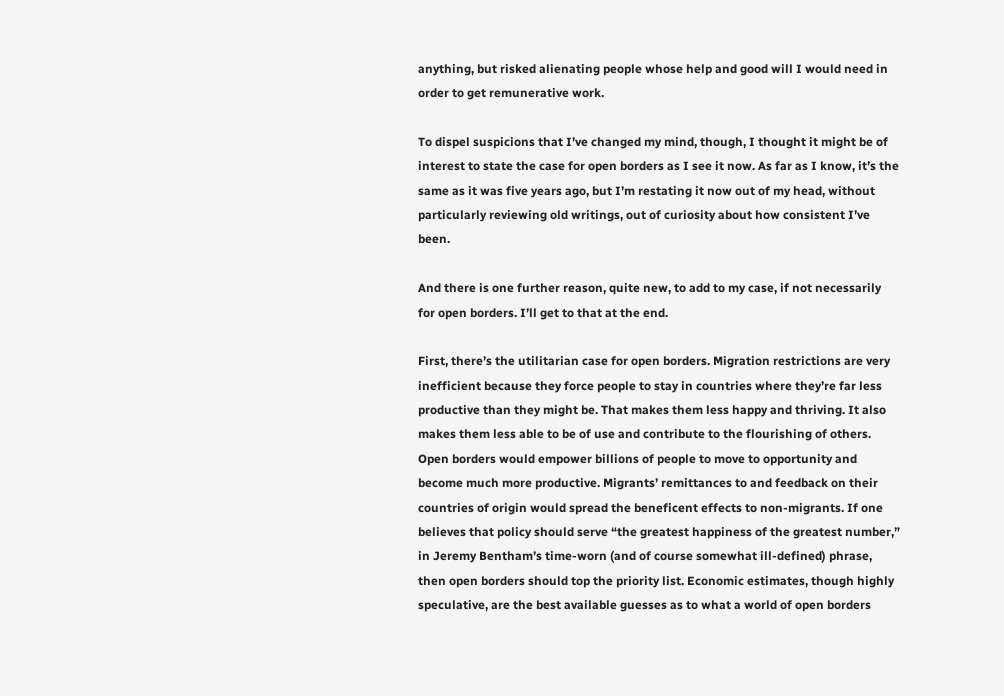anything, but risked alienating people whose help and good will I would need in order to get remunerative work.

To dispel suspicions that I’ve changed my mind, though, I thought it might be of interest to state the case for open borders as I see it now. As far as I know, it’s the same as it was five years ago, but I’m restating it now out of my head, without particularly reviewing old writings, out of curiosity about how consistent I’ve been.

And there is one further reason, quite new, to add to my case, if not necessarily for open borders. I’ll get to that at the end.

First, there’s the utilitarian case for open borders. Migration restrictions are very inefficient because they force people to stay in countries where they’re far less productive than they might be. That makes them less happy and thriving. It also makes them less able to be of use and contribute to the flourishing of others. Open borders would empower billions of people to move to opportunity and become much more productive. Migrants’ remittances to and feedback on their countries of origin would spread the beneficent effects to non-migrants. If one believes that policy should serve “the greatest happiness of the greatest number,” in Jeremy Bentham’s time-worn (and of course somewhat ill-defined) phrase, then open borders should top the priority list. Economic estimates, though highly speculative, are the best available guesses as to what a world of open borders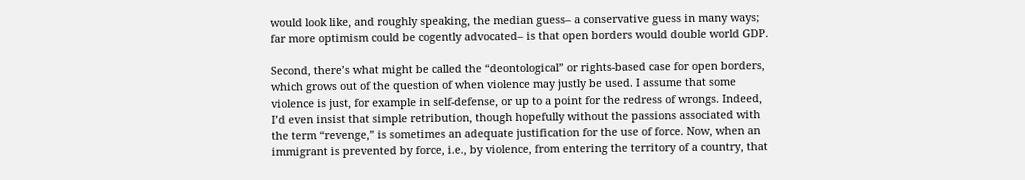would look like, and roughly speaking, the median guess– a conservative guess in many ways; far more optimism could be cogently advocated– is that open borders would double world GDP.

Second, there’s what might be called the “deontological” or rights-based case for open borders, which grows out of the question of when violence may justly be used. I assume that some violence is just, for example in self-defense, or up to a point for the redress of wrongs. Indeed, I’d even insist that simple retribution, though hopefully without the passions associated with the term “revenge,” is sometimes an adequate justification for the use of force. Now, when an immigrant is prevented by force, i.e., by violence, from entering the territory of a country, that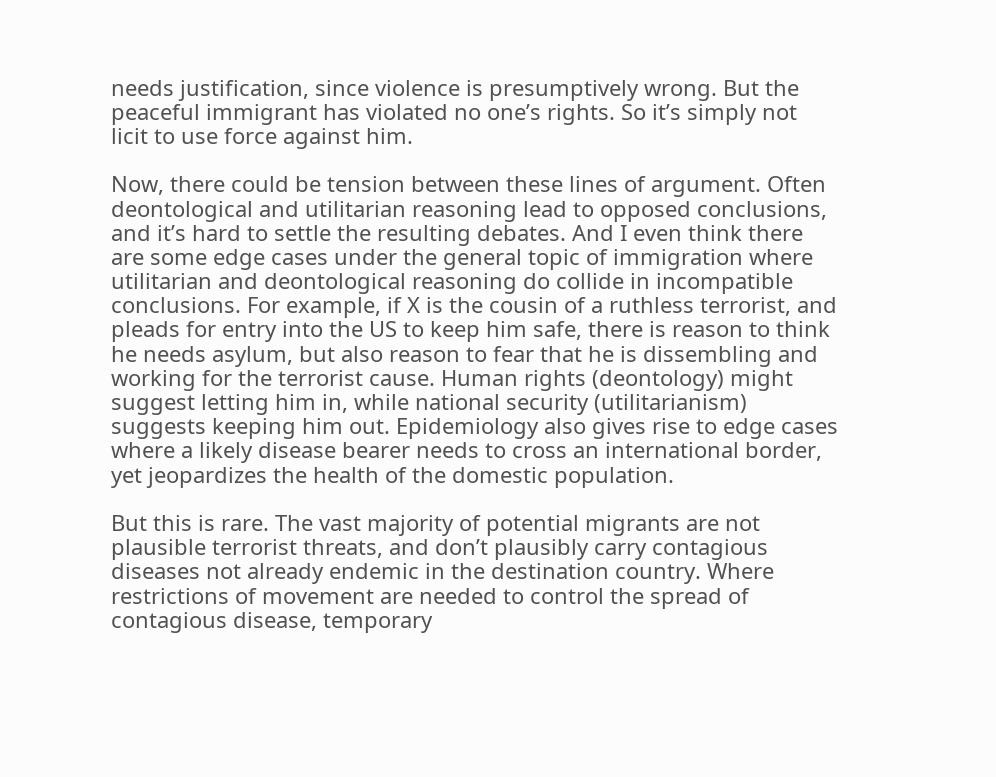needs justification, since violence is presumptively wrong. But the peaceful immigrant has violated no one’s rights. So it’s simply not licit to use force against him.

Now, there could be tension between these lines of argument. Often deontological and utilitarian reasoning lead to opposed conclusions, and it’s hard to settle the resulting debates. And I even think there are some edge cases under the general topic of immigration where utilitarian and deontological reasoning do collide in incompatible conclusions. For example, if X is the cousin of a ruthless terrorist, and pleads for entry into the US to keep him safe, there is reason to think he needs asylum, but also reason to fear that he is dissembling and working for the terrorist cause. Human rights (deontology) might suggest letting him in, while national security (utilitarianism) suggests keeping him out. Epidemiology also gives rise to edge cases where a likely disease bearer needs to cross an international border, yet jeopardizes the health of the domestic population.

But this is rare. The vast majority of potential migrants are not plausible terrorist threats, and don’t plausibly carry contagious diseases not already endemic in the destination country. Where restrictions of movement are needed to control the spread of contagious disease, temporary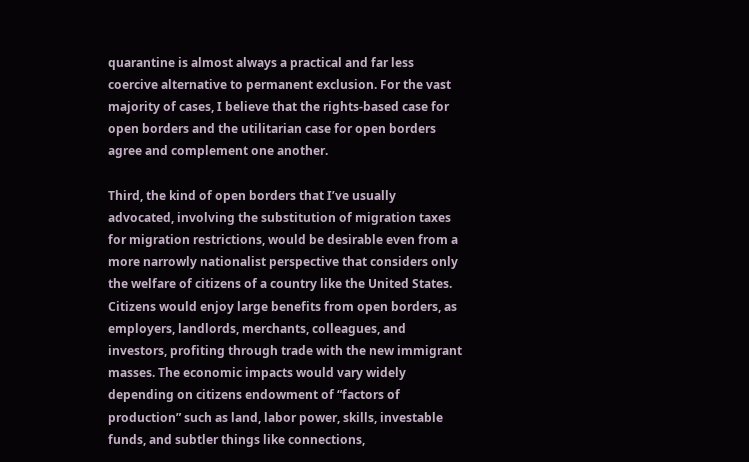quarantine is almost always a practical and far less coercive alternative to permanent exclusion. For the vast majority of cases, I believe that the rights-based case for open borders and the utilitarian case for open borders agree and complement one another.

Third, the kind of open borders that I’ve usually advocated, involving the substitution of migration taxes for migration restrictions, would be desirable even from a more narrowly nationalist perspective that considers only the welfare of citizens of a country like the United States. Citizens would enjoy large benefits from open borders, as employers, landlords, merchants, colleagues, and investors, profiting through trade with the new immigrant masses. The economic impacts would vary widely depending on citizens endowment of “factors of production” such as land, labor power, skills, investable funds, and subtler things like connections,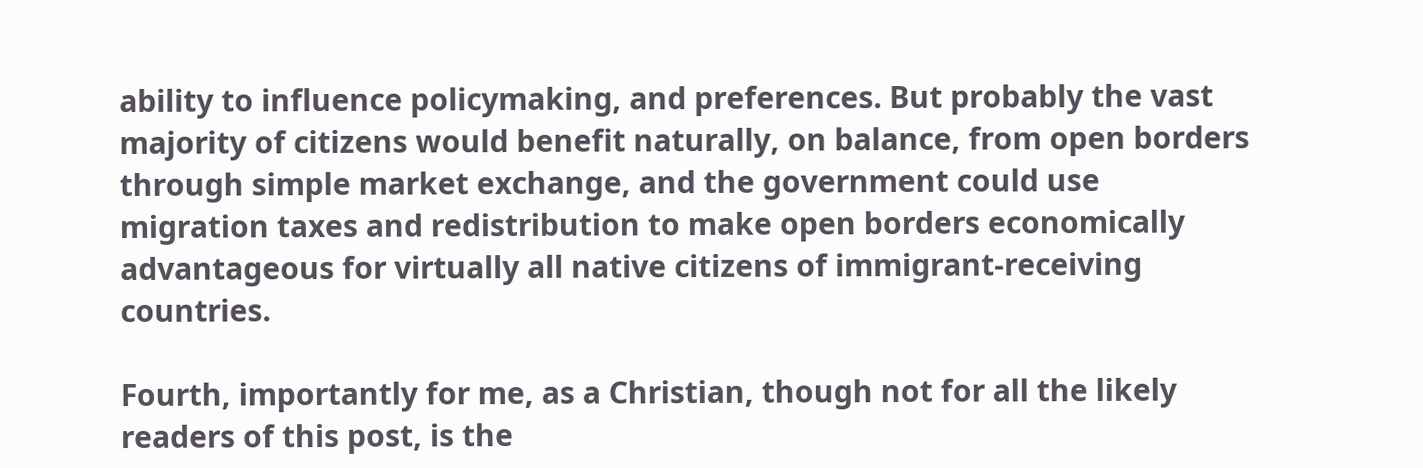ability to influence policymaking, and preferences. But probably the vast majority of citizens would benefit naturally, on balance, from open borders through simple market exchange, and the government could use migration taxes and redistribution to make open borders economically advantageous for virtually all native citizens of immigrant-receiving countries.

Fourth, importantly for me, as a Christian, though not for all the likely readers of this post, is the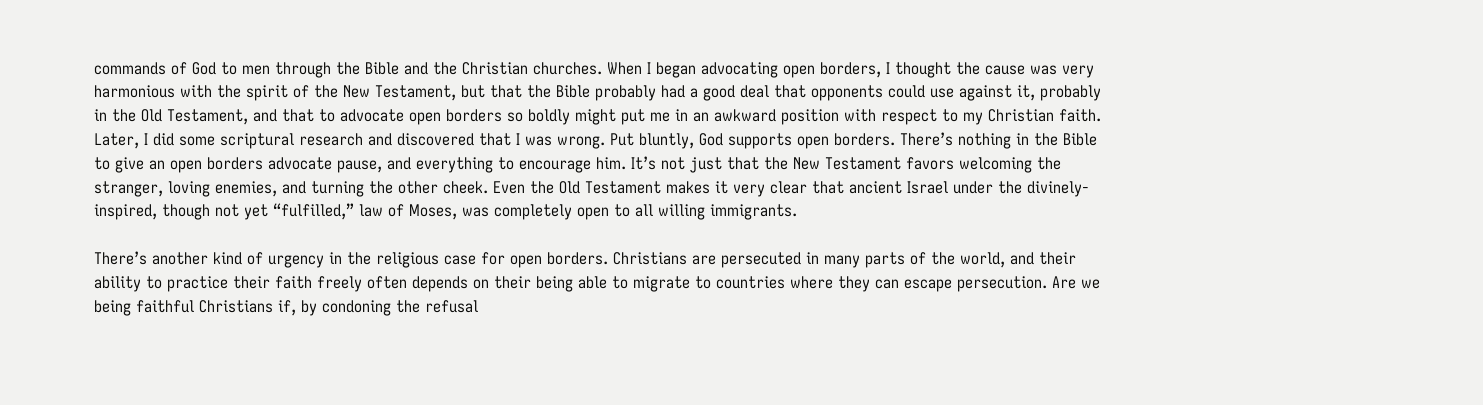commands of God to men through the Bible and the Christian churches. When I began advocating open borders, I thought the cause was very harmonious with the spirit of the New Testament, but that the Bible probably had a good deal that opponents could use against it, probably in the Old Testament, and that to advocate open borders so boldly might put me in an awkward position with respect to my Christian faith. Later, I did some scriptural research and discovered that I was wrong. Put bluntly, God supports open borders. There’s nothing in the Bible to give an open borders advocate pause, and everything to encourage him. It’s not just that the New Testament favors welcoming the stranger, loving enemies, and turning the other cheek. Even the Old Testament makes it very clear that ancient Israel under the divinely-inspired, though not yet “fulfilled,” law of Moses, was completely open to all willing immigrants.

There’s another kind of urgency in the religious case for open borders. Christians are persecuted in many parts of the world, and their ability to practice their faith freely often depends on their being able to migrate to countries where they can escape persecution. Are we being faithful Christians if, by condoning the refusal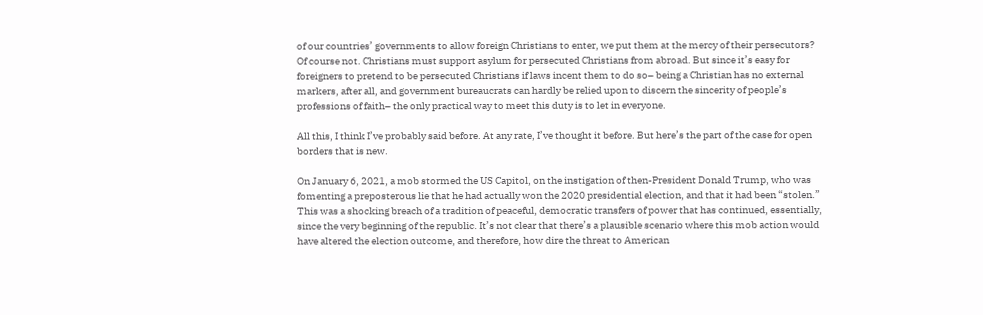of our countries’ governments to allow foreign Christians to enter, we put them at the mercy of their persecutors? Of course not. Christians must support asylum for persecuted Christians from abroad. But since it’s easy for foreigners to pretend to be persecuted Christians if laws incent them to do so– being a Christian has no external markers, after all, and government bureaucrats can hardly be relied upon to discern the sincerity of people’s professions of faith– the only practical way to meet this duty is to let in everyone.

All this, I think I’ve probably said before. At any rate, I’ve thought it before. But here’s the part of the case for open borders that is new.

On January 6, 2021, a mob stormed the US Capitol, on the instigation of then-President Donald Trump, who was fomenting a preposterous lie that he had actually won the 2020 presidential election, and that it had been “stolen.” This was a shocking breach of a tradition of peaceful, democratic transfers of power that has continued, essentially, since the very beginning of the republic. It’s not clear that there’s a plausible scenario where this mob action would have altered the election outcome, and therefore, how dire the threat to American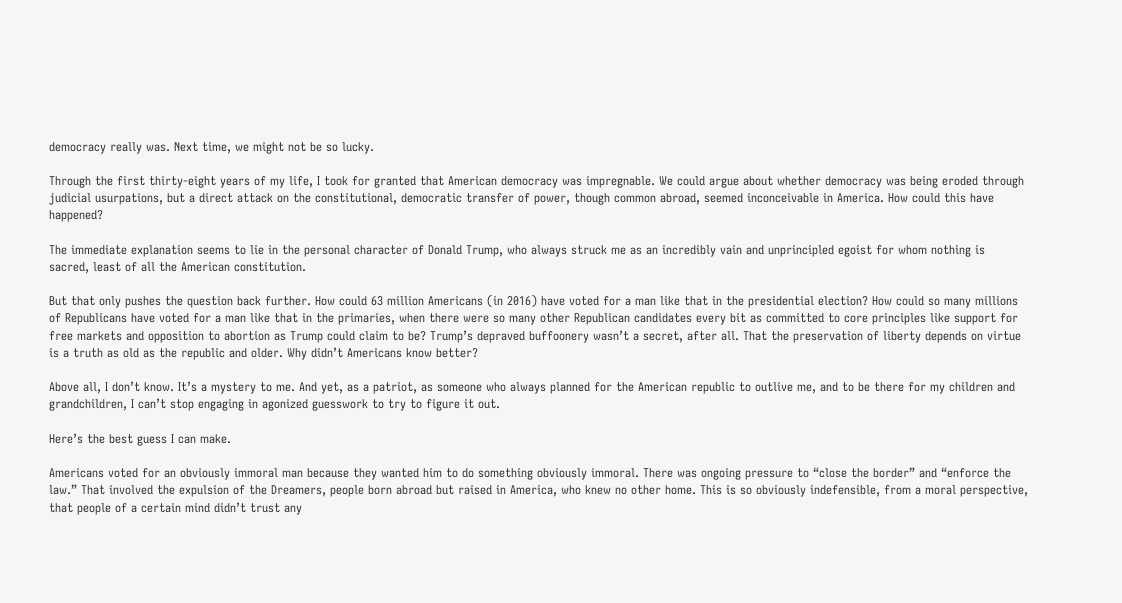democracy really was. Next time, we might not be so lucky.

Through the first thirty-eight years of my life, I took for granted that American democracy was impregnable. We could argue about whether democracy was being eroded through judicial usurpations, but a direct attack on the constitutional, democratic transfer of power, though common abroad, seemed inconceivable in America. How could this have happened?

The immediate explanation seems to lie in the personal character of Donald Trump, who always struck me as an incredibly vain and unprincipled egoist for whom nothing is sacred, least of all the American constitution.

But that only pushes the question back further. How could 63 million Americans (in 2016) have voted for a man like that in the presidential election? How could so many millions of Republicans have voted for a man like that in the primaries, when there were so many other Republican candidates every bit as committed to core principles like support for free markets and opposition to abortion as Trump could claim to be? Trump’s depraved buffoonery wasn’t a secret, after all. That the preservation of liberty depends on virtue is a truth as old as the republic and older. Why didn’t Americans know better?

Above all, I don’t know. It’s a mystery to me. And yet, as a patriot, as someone who always planned for the American republic to outlive me, and to be there for my children and grandchildren, I can’t stop engaging in agonized guesswork to try to figure it out.

Here’s the best guess I can make.

Americans voted for an obviously immoral man because they wanted him to do something obviously immoral. There was ongoing pressure to “close the border” and “enforce the law.” That involved the expulsion of the Dreamers, people born abroad but raised in America, who knew no other home. This is so obviously indefensible, from a moral perspective, that people of a certain mind didn’t trust any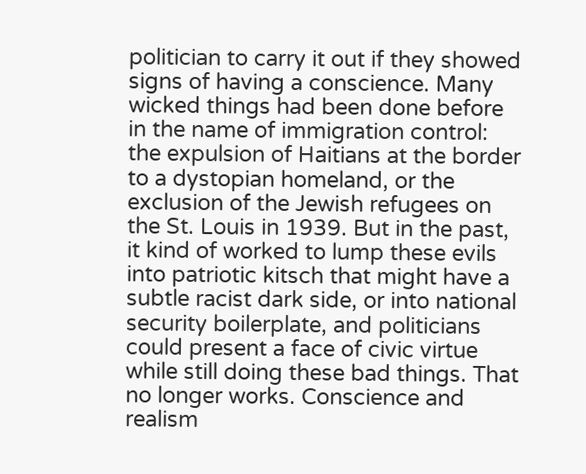politician to carry it out if they showed signs of having a conscience. Many wicked things had been done before in the name of immigration control: the expulsion of Haitians at the border to a dystopian homeland, or the exclusion of the Jewish refugees on the St. Louis in 1939. But in the past, it kind of worked to lump these evils into patriotic kitsch that might have a subtle racist dark side, or into national security boilerplate, and politicians could present a face of civic virtue while still doing these bad things. That no longer works. Conscience and realism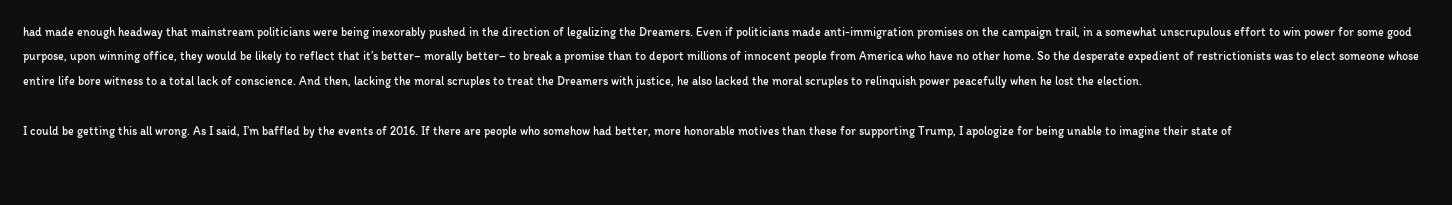had made enough headway that mainstream politicians were being inexorably pushed in the direction of legalizing the Dreamers. Even if politicians made anti-immigration promises on the campaign trail, in a somewhat unscrupulous effort to win power for some good purpose, upon winning office, they would be likely to reflect that it’s better– morally better– to break a promise than to deport millions of innocent people from America who have no other home. So the desperate expedient of restrictionists was to elect someone whose entire life bore witness to a total lack of conscience. And then, lacking the moral scruples to treat the Dreamers with justice, he also lacked the moral scruples to relinquish power peacefully when he lost the election.

I could be getting this all wrong. As I said, I’m baffled by the events of 2016. If there are people who somehow had better, more honorable motives than these for supporting Trump, I apologize for being unable to imagine their state of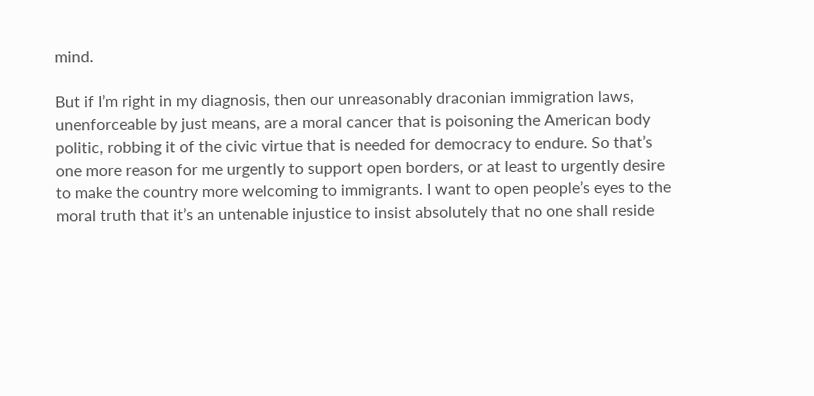mind.

But if I’m right in my diagnosis, then our unreasonably draconian immigration laws, unenforceable by just means, are a moral cancer that is poisoning the American body politic, robbing it of the civic virtue that is needed for democracy to endure. So that’s one more reason for me urgently to support open borders, or at least to urgently desire to make the country more welcoming to immigrants. I want to open people’s eyes to the moral truth that it’s an untenable injustice to insist absolutely that no one shall reside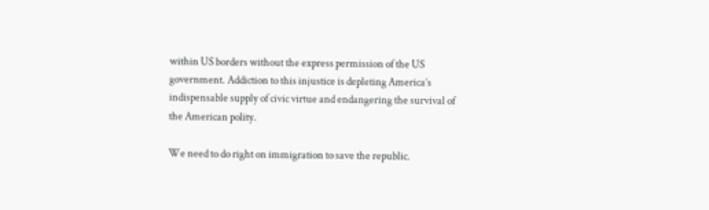within US borders without the express permission of the US government. Addiction to this injustice is depleting America’s indispensable supply of civic virtue and endangering the survival of the American polity.

We need to do right on immigration to save the republic.